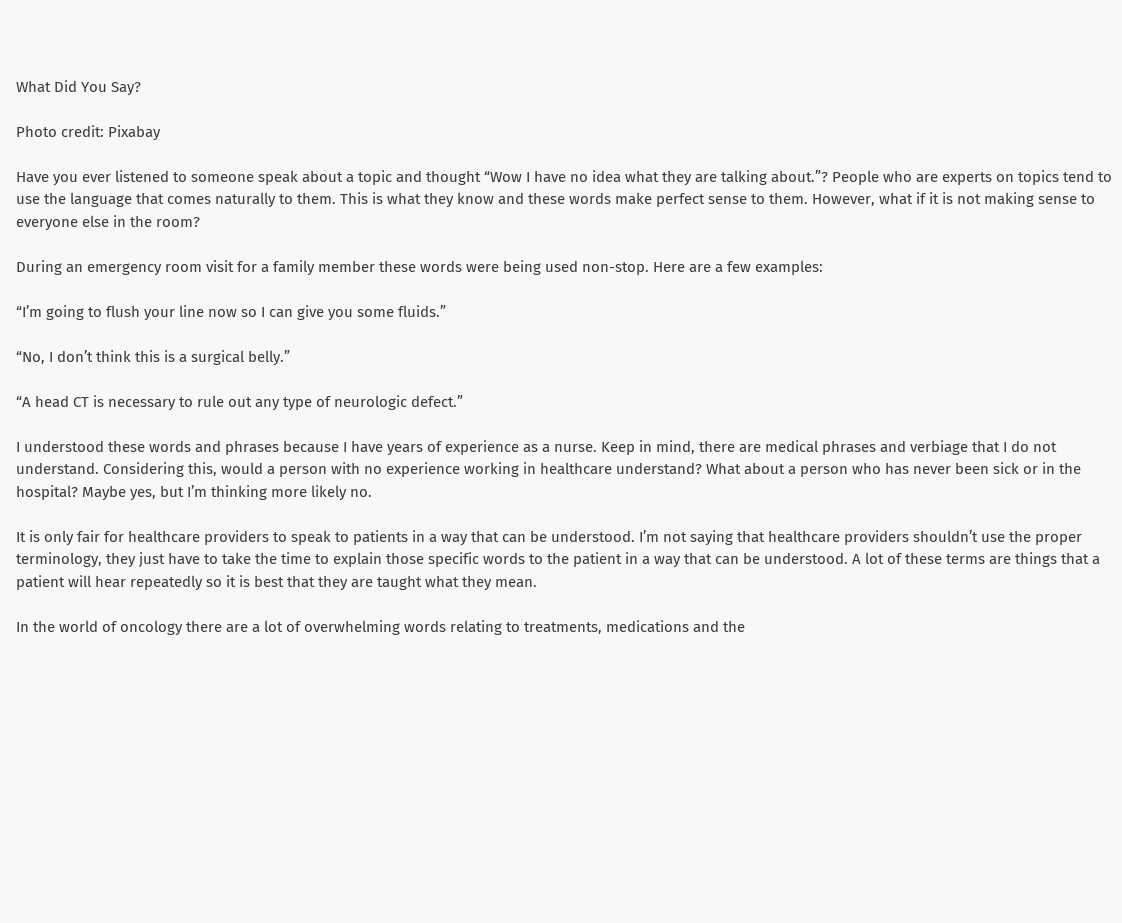What Did You Say?

Photo credit: Pixabay

Have you ever listened to someone speak about a topic and thought “Wow I have no idea what they are talking about.”? People who are experts on topics tend to use the language that comes naturally to them. This is what they know and these words make perfect sense to them. However, what if it is not making sense to everyone else in the room?

During an emergency room visit for a family member these words were being used non-stop. Here are a few examples:

“I’m going to flush your line now so I can give you some fluids.”

“No, I don’t think this is a surgical belly.”

“A head CT is necessary to rule out any type of neurologic defect.”

I understood these words and phrases because I have years of experience as a nurse. Keep in mind, there are medical phrases and verbiage that I do not understand. Considering this, would a person with no experience working in healthcare understand? What about a person who has never been sick or in the hospital? Maybe yes, but I’m thinking more likely no.

It is only fair for healthcare providers to speak to patients in a way that can be understood. I’m not saying that healthcare providers shouldn’t use the proper terminology, they just have to take the time to explain those specific words to the patient in a way that can be understood. A lot of these terms are things that a patient will hear repeatedly so it is best that they are taught what they mean.

In the world of oncology there are a lot of overwhelming words relating to treatments, medications and the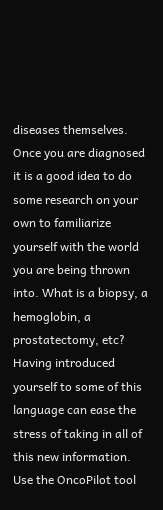diseases themselves. Once you are diagnosed it is a good idea to do some research on your own to familiarize yourself with the world you are being thrown into. What is a biopsy, a hemoglobin, a prostatectomy, etc? Having introduced yourself to some of this language can ease the stress of taking in all of this new information. Use the OncoPilot tool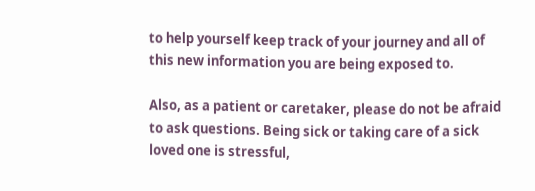to help yourself keep track of your journey and all of this new information you are being exposed to.

Also, as a patient or caretaker, please do not be afraid to ask questions. Being sick or taking care of a sick loved one is stressful,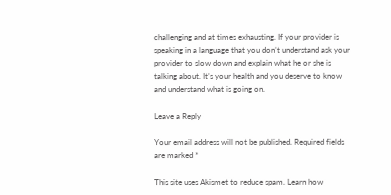challenging and at times exhausting. If your provider is speaking in a language that you don’t understand ask your provider to slow down and explain what he or she is talking about. It’s your health and you deserve to know and understand what is going on.

Leave a Reply

Your email address will not be published. Required fields are marked *

This site uses Akismet to reduce spam. Learn how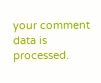your comment data is processed.